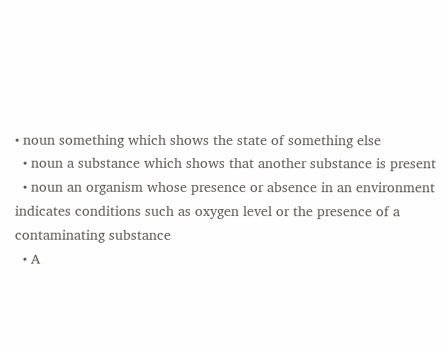• noun something which shows the state of something else
  • noun a substance which shows that another substance is present
  • noun an organism whose presence or absence in an environment indicates conditions such as oxygen level or the presence of a contaminating substance
  • A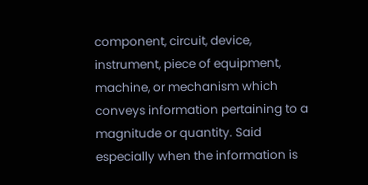component, circuit, device, instrument, piece of equipment, machine, or mechanism which conveys information pertaining to a magnitude or quantity. Said especially when the information is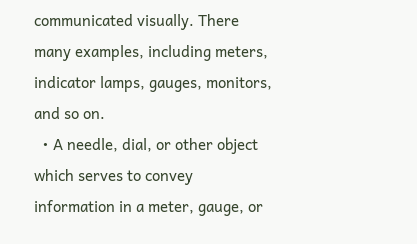communicated visually. There many examples, including meters, indicator lamps, gauges, monitors, and so on.
  • A needle, dial, or other object which serves to convey information in a meter, gauge, or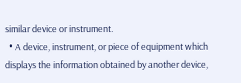similar device or instrument.
  • A device, instrument, or piece of equipment which displays the information obtained by another device,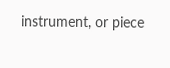instrument, or piece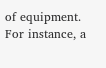of equipment. For instance, a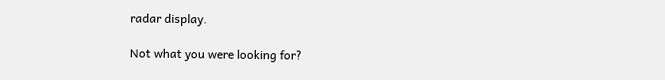radar display.

Not what you were looking for?